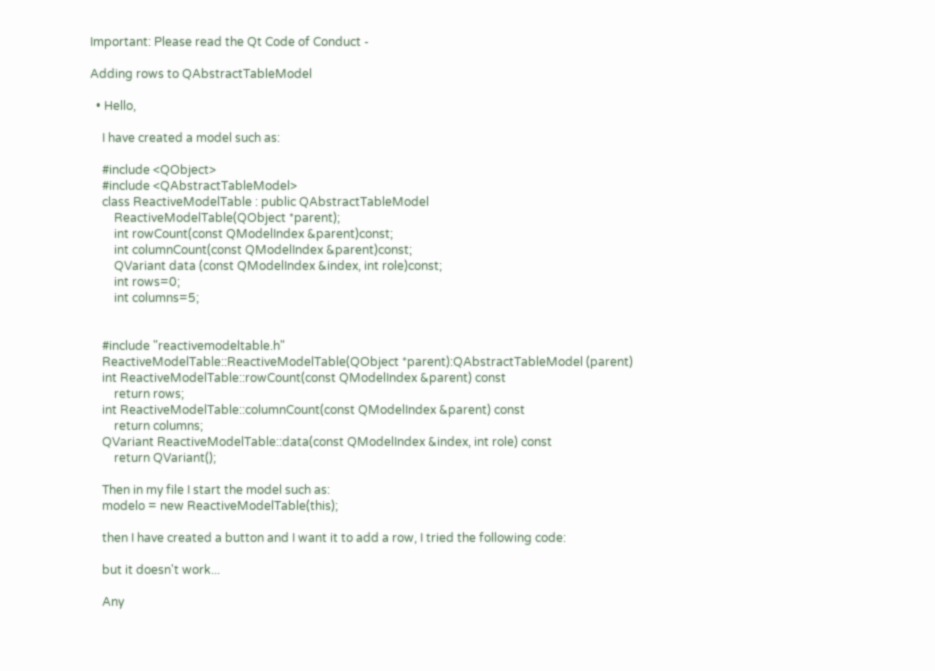Important: Please read the Qt Code of Conduct -

Adding rows to QAbstractTableModel

  • Hello,

    I have created a model such as:

    #include <QObject>
    #include <QAbstractTableModel>
    class ReactiveModelTable : public QAbstractTableModel
        ReactiveModelTable(QObject *parent);
        int rowCount(const QModelIndex &parent)const;
        int columnCount(const QModelIndex &parent)const;
        QVariant data (const QModelIndex &index, int role)const;
        int rows=0;
        int columns=5;


    #include "reactivemodeltable.h"
    ReactiveModelTable::ReactiveModelTable(QObject *parent):QAbstractTableModel (parent)
    int ReactiveModelTable::rowCount(const QModelIndex &parent) const
        return rows;
    int ReactiveModelTable::columnCount(const QModelIndex &parent) const
        return columns;
    QVariant ReactiveModelTable::data(const QModelIndex &index, int role) const
        return QVariant();

    Then in my file I start the model such as:
    modelo = new ReactiveModelTable(this);

    then I have created a button and I want it to add a row, I tried the following code:

    but it doesn't work...

    Any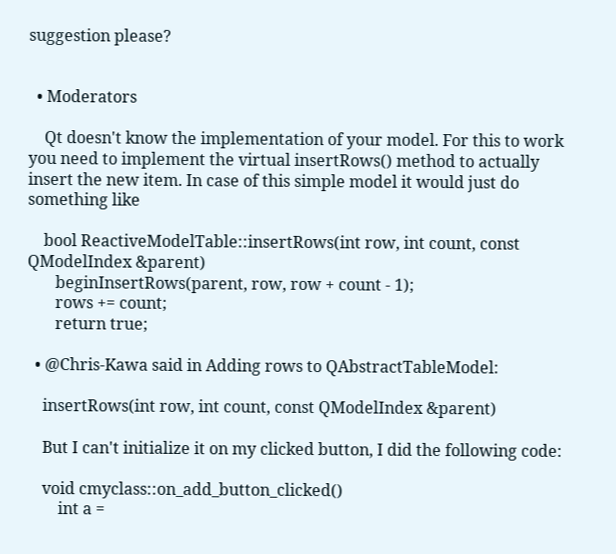suggestion please?


  • Moderators

    Qt doesn't know the implementation of your model. For this to work you need to implement the virtual insertRows() method to actually insert the new item. In case of this simple model it would just do something like

    bool ReactiveModelTable::insertRows(int row, int count, const QModelIndex &parent)
       beginInsertRows(parent, row, row + count - 1);
       rows += count;
       return true;

  • @Chris-Kawa said in Adding rows to QAbstractTableModel:

    insertRows(int row, int count, const QModelIndex &parent)

    But I can't initialize it on my clicked button, I did the following code:

    void cmyclass::on_add_button_clicked()
        int a =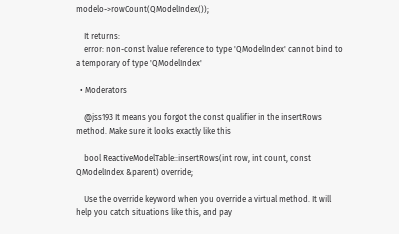modelo->rowCount(QModelIndex());

    It returns:
    error: non-const lvalue reference to type 'QModelIndex' cannot bind to a temporary of type 'QModelIndex'

  • Moderators

    @jss193 It means you forgot the const qualifier in the insertRows method. Make sure it looks exactly like this

    bool ReactiveModelTable::insertRows(int row, int count, const QModelIndex &parent) override;

    Use the override keyword when you override a virtual method. It will help you catch situations like this, and pay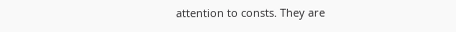attention to consts. They are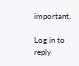important.

Log in to reply